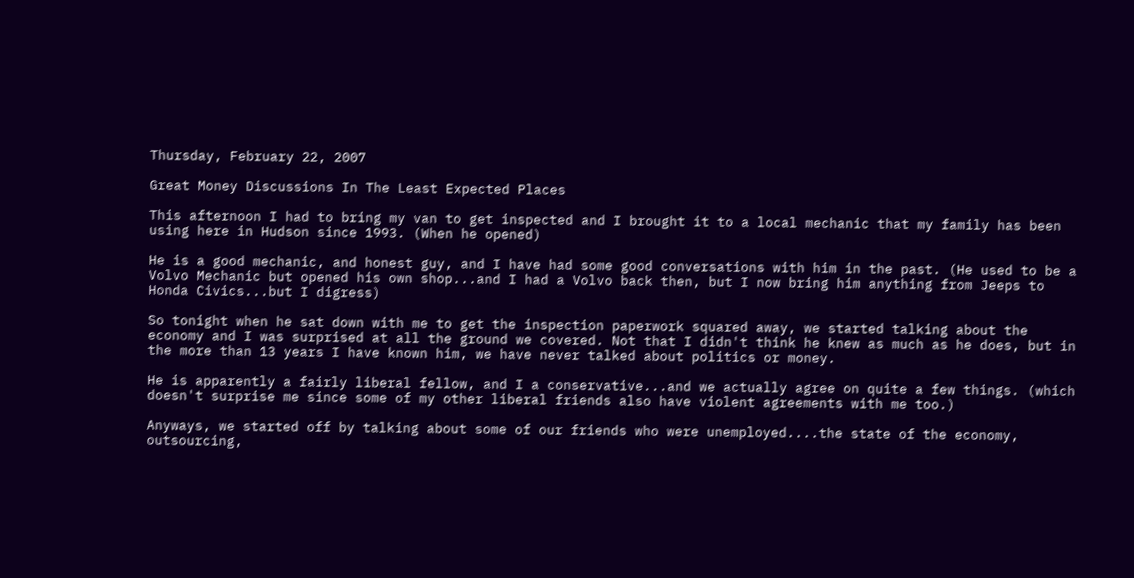Thursday, February 22, 2007

Great Money Discussions In The Least Expected Places

This afternoon I had to bring my van to get inspected and I brought it to a local mechanic that my family has been using here in Hudson since 1993. (When he opened)

He is a good mechanic, and honest guy, and I have had some good conversations with him in the past. (He used to be a Volvo Mechanic but opened his own shop...and I had a Volvo back then, but I now bring him anything from Jeeps to Honda Civics...but I digress)

So tonight when he sat down with me to get the inspection paperwork squared away, we started talking about the economy and I was surprised at all the ground we covered. Not that I didn't think he knew as much as he does, but in the more than 13 years I have known him, we have never talked about politics or money.

He is apparently a fairly liberal fellow, and I a conservative...and we actually agree on quite a few things. (which doesn't surprise me since some of my other liberal friends also have violent agreements with me too.)

Anyways, we started off by talking about some of our friends who were unemployed....the state of the economy, outsourcing,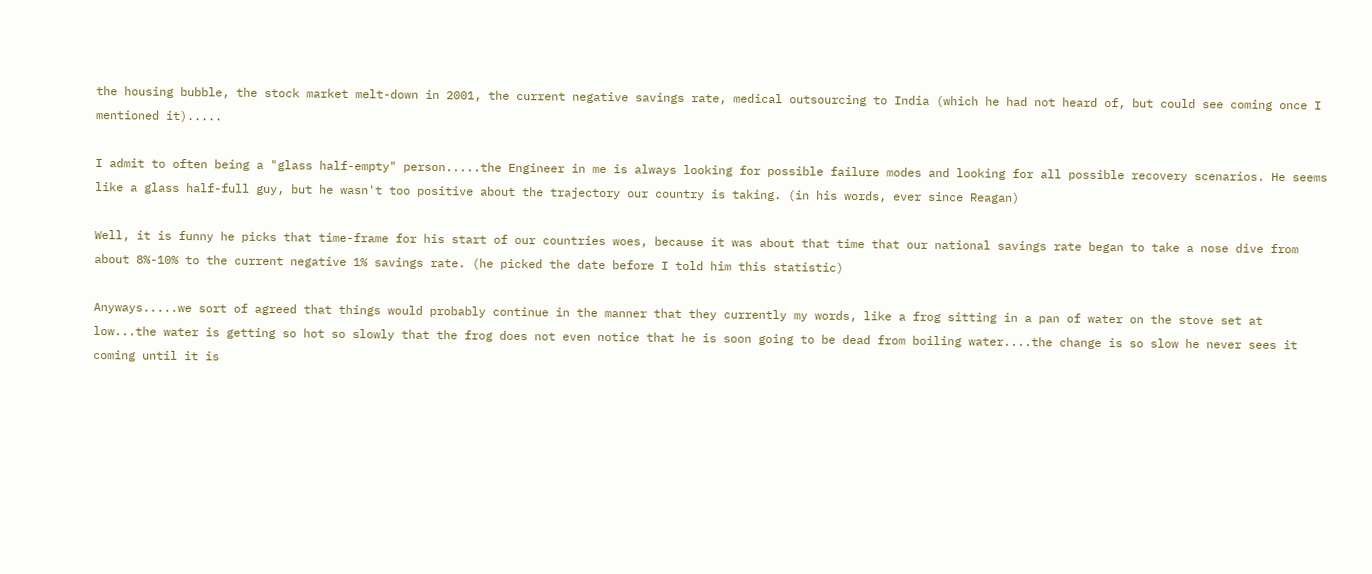the housing bubble, the stock market melt-down in 2001, the current negative savings rate, medical outsourcing to India (which he had not heard of, but could see coming once I mentioned it).....

I admit to often being a "glass half-empty" person.....the Engineer in me is always looking for possible failure modes and looking for all possible recovery scenarios. He seems like a glass half-full guy, but he wasn't too positive about the trajectory our country is taking. (in his words, ever since Reagan)

Well, it is funny he picks that time-frame for his start of our countries woes, because it was about that time that our national savings rate began to take a nose dive from about 8%-10% to the current negative 1% savings rate. (he picked the date before I told him this statistic)

Anyways.....we sort of agreed that things would probably continue in the manner that they currently my words, like a frog sitting in a pan of water on the stove set at low...the water is getting so hot so slowly that the frog does not even notice that he is soon going to be dead from boiling water....the change is so slow he never sees it coming until it is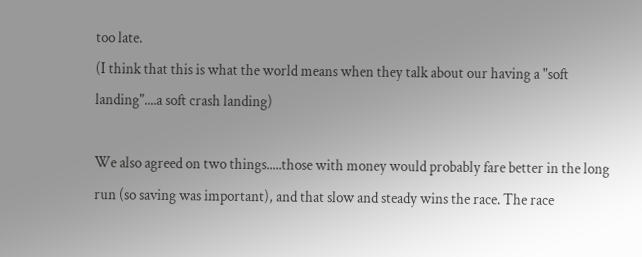too late.
(I think that this is what the world means when they talk about our having a "soft landing"....a soft crash landing)

We also agreed on two things.....those with money would probably fare better in the long run (so saving was important), and that slow and steady wins the race. The race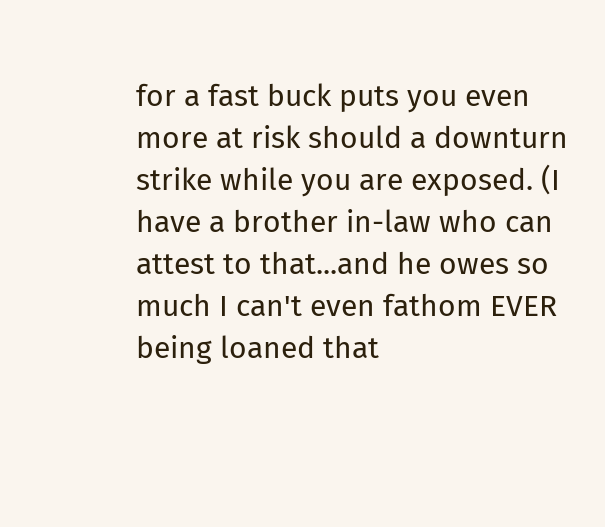for a fast buck puts you even more at risk should a downturn strike while you are exposed. (I have a brother in-law who can attest to that...and he owes so much I can't even fathom EVER being loaned that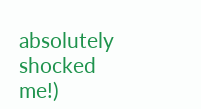absolutely shocked me!)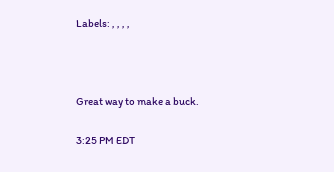Labels: , , , ,



Great way to make a buck.

3:25 PM EDT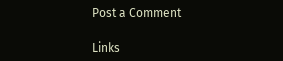Post a Comment

Links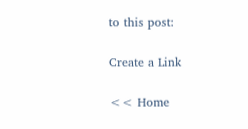to this post:

Create a Link

<< Home